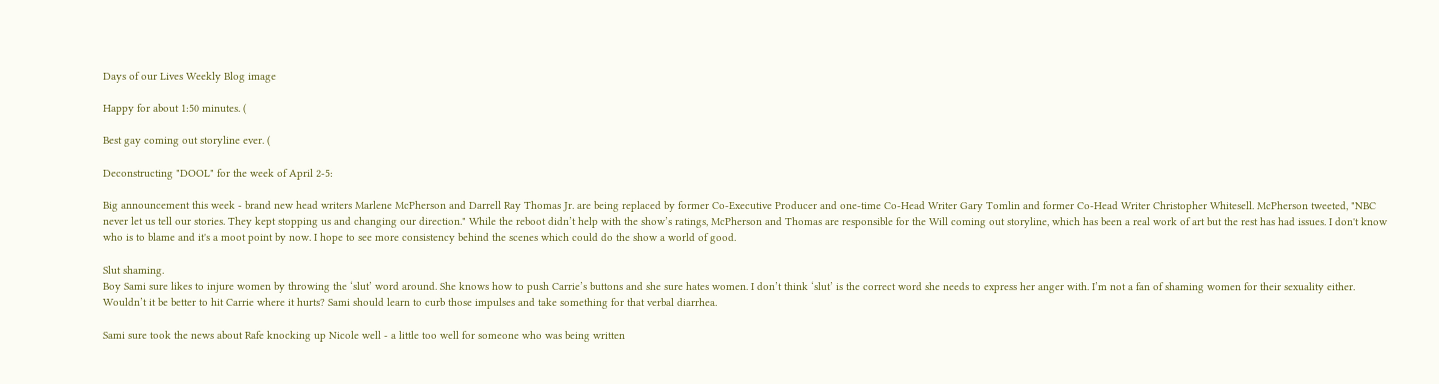Days of our Lives Weekly Blog image

Happy for about 1:50 minutes. (

Best gay coming out storyline ever. (

Deconstructing "DOOL" for the week of April 2-5:

Big announcement this week - brand new head writers Marlene McPherson and Darrell Ray Thomas Jr. are being replaced by former Co-Executive Producer and one-time Co-Head Writer Gary Tomlin and former Co-Head Writer Christopher Whitesell. McPherson tweeted, "NBC never let us tell our stories. They kept stopping us and changing our direction." While the reboot didn’t help with the show’s ratings, McPherson and Thomas are responsible for the Will coming out storyline, which has been a real work of art but the rest has had issues. I don't know who is to blame and it's a moot point by now. I hope to see more consistency behind the scenes which could do the show a world of good.

Slut shaming.
Boy Sami sure likes to injure women by throwing the ‘slut’ word around. She knows how to push Carrie’s buttons and she sure hates women. I don’t think ‘slut’ is the correct word she needs to express her anger with. I’m not a fan of shaming women for their sexuality either. Wouldn’t it be better to hit Carrie where it hurts? Sami should learn to curb those impulses and take something for that verbal diarrhea.

Sami sure took the news about Rafe knocking up Nicole well - a little too well for someone who was being written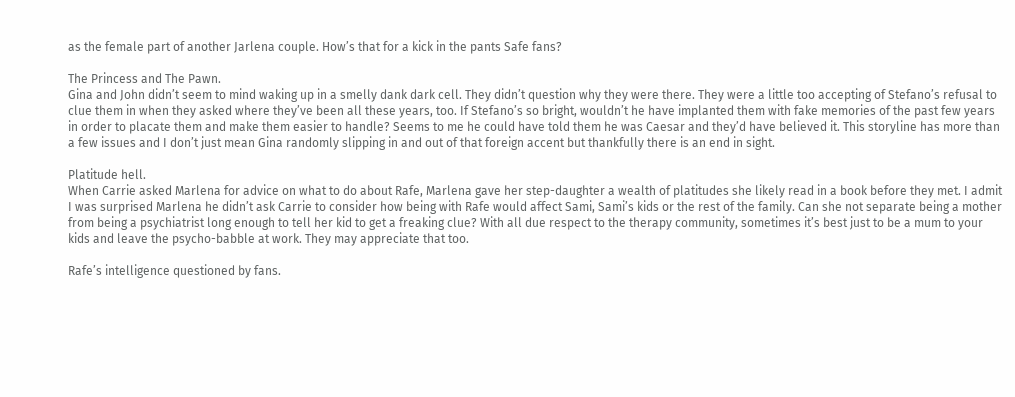as the female part of another Jarlena couple. How’s that for a kick in the pants Safe fans?

The Princess and The Pawn.
Gina and John didn’t seem to mind waking up in a smelly dank dark cell. They didn’t question why they were there. They were a little too accepting of Stefano’s refusal to clue them in when they asked where they’ve been all these years, too. If Stefano’s so bright, wouldn’t he have implanted them with fake memories of the past few years in order to placate them and make them easier to handle? Seems to me he could have told them he was Caesar and they’d have believed it. This storyline has more than a few issues and I don’t just mean Gina randomly slipping in and out of that foreign accent but thankfully there is an end in sight.

Platitude hell.
When Carrie asked Marlena for advice on what to do about Rafe, Marlena gave her step-daughter a wealth of platitudes she likely read in a book before they met. I admit I was surprised Marlena he didn’t ask Carrie to consider how being with Rafe would affect Sami, Sami’s kids or the rest of the family. Can she not separate being a mother from being a psychiatrist long enough to tell her kid to get a freaking clue? With all due respect to the therapy community, sometimes it’s best just to be a mum to your kids and leave the psycho-babble at work. They may appreciate that too.

Rafe’s intelligence questioned by fans.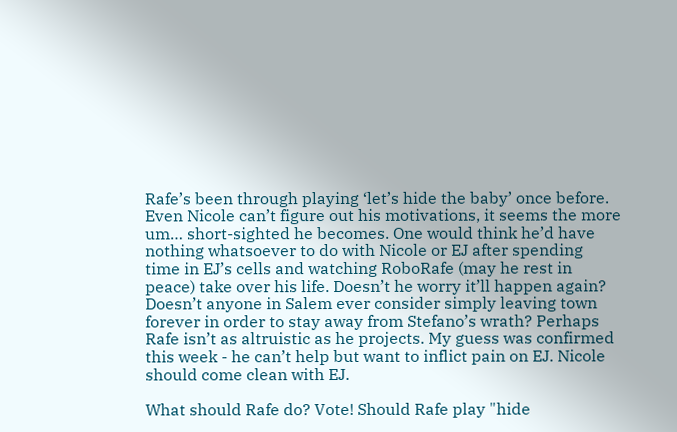Rafe’s been through playing ‘let’s hide the baby’ once before. Even Nicole can’t figure out his motivations, it seems the more um… short-sighted he becomes. One would think he’d have nothing whatsoever to do with Nicole or EJ after spending time in EJ’s cells and watching RoboRafe (may he rest in peace) take over his life. Doesn’t he worry it’ll happen again? Doesn’t anyone in Salem ever consider simply leaving town forever in order to stay away from Stefano’s wrath? Perhaps Rafe isn’t as altruistic as he projects. My guess was confirmed this week - he can’t help but want to inflict pain on EJ. Nicole should come clean with EJ.

What should Rafe do? Vote! Should Rafe play "hide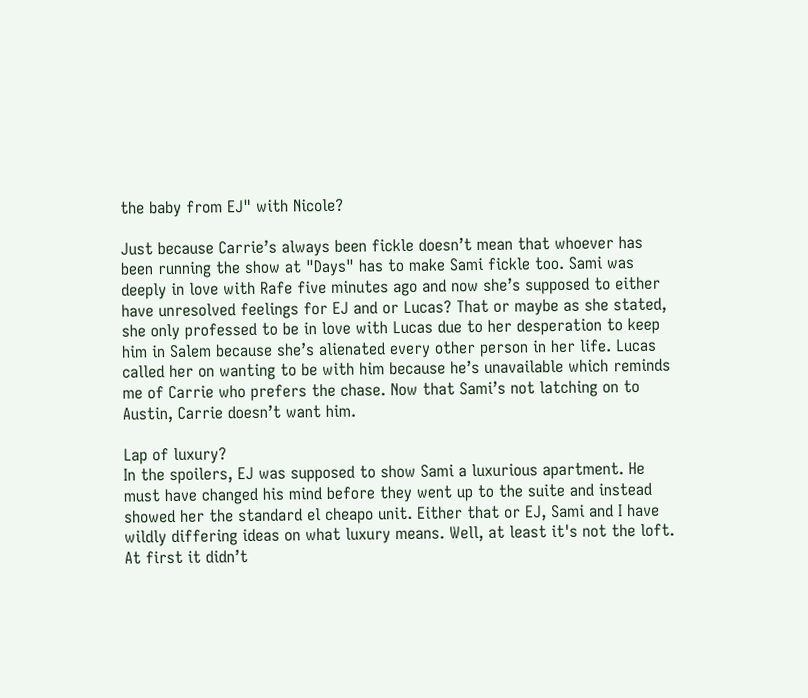the baby from EJ" with Nicole?

Just because Carrie’s always been fickle doesn’t mean that whoever has been running the show at "Days" has to make Sami fickle too. Sami was deeply in love with Rafe five minutes ago and now she’s supposed to either have unresolved feelings for EJ and or Lucas? That or maybe as she stated, she only professed to be in love with Lucas due to her desperation to keep him in Salem because she’s alienated every other person in her life. Lucas called her on wanting to be with him because he’s unavailable which reminds me of Carrie who prefers the chase. Now that Sami’s not latching on to Austin, Carrie doesn’t want him.

Lap of luxury?
In the spoilers, EJ was supposed to show Sami a luxurious apartment. He must have changed his mind before they went up to the suite and instead showed her the standard el cheapo unit. Either that or EJ, Sami and I have wildly differing ideas on what luxury means. Well, at least it's not the loft. At first it didn’t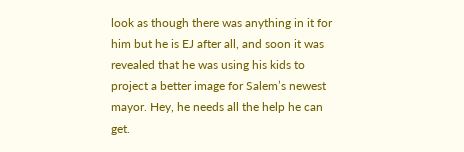look as though there was anything in it for him but he is EJ after all, and soon it was revealed that he was using his kids to project a better image for Salem’s newest mayor. Hey, he needs all the help he can get.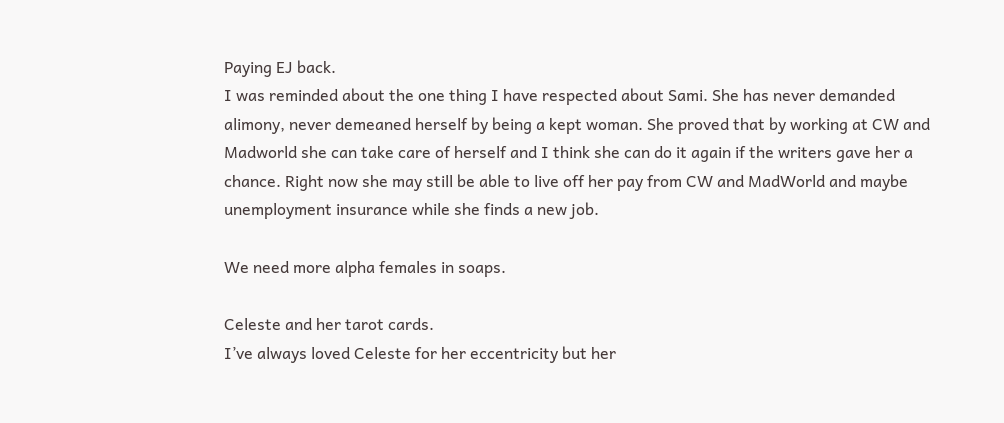Paying EJ back.
I was reminded about the one thing I have respected about Sami. She has never demanded alimony, never demeaned herself by being a kept woman. She proved that by working at CW and Madworld she can take care of herself and I think she can do it again if the writers gave her a chance. Right now she may still be able to live off her pay from CW and MadWorld and maybe unemployment insurance while she finds a new job.

We need more alpha females in soaps.

Celeste and her tarot cards.
I’ve always loved Celeste for her eccentricity but her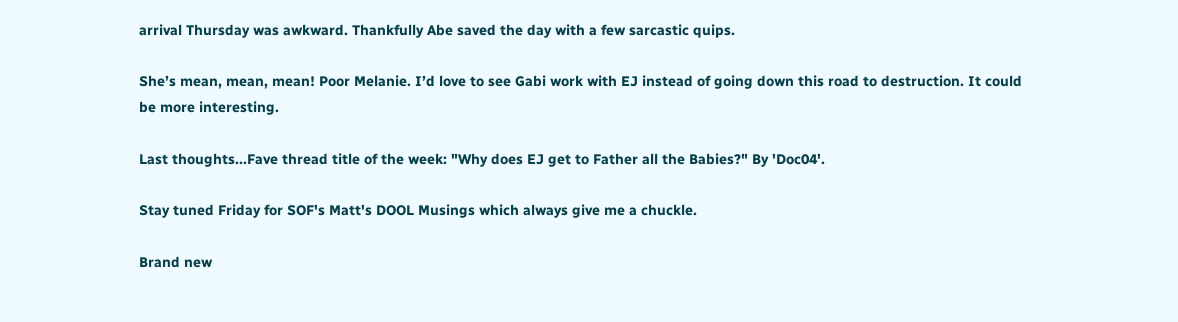arrival Thursday was awkward. Thankfully Abe saved the day with a few sarcastic quips.

She’s mean, mean, mean! Poor Melanie. I’d love to see Gabi work with EJ instead of going down this road to destruction. It could be more interesting.

Last thoughts...Fave thread title of the week: "Why does EJ get to Father all the Babies?" By 'Doc04'.

Stay tuned Friday for SOF's Matt's DOOL Musings which always give me a chuckle.

Brand new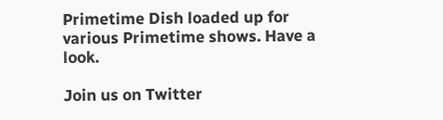Primetime Dish loaded up for various Primetime shows. Have a look.

Join us on Twitter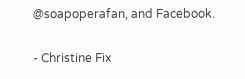@soapoperafan, and Facebook.

- Christine Fix